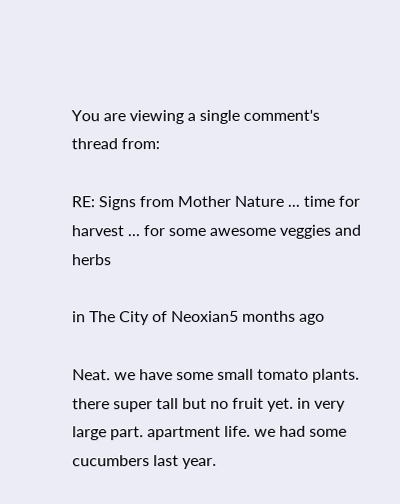You are viewing a single comment's thread from:

RE: Signs from Mother Nature ... time for harvest ... for some awesome veggies and herbs

in The City of Neoxian5 months ago

Neat. we have some small tomato plants. there super tall but no fruit yet. in very large part. apartment life. we had some cucumbers last year.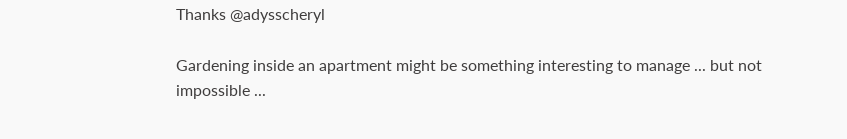Thanks @adysscheryl

Gardening inside an apartment might be something interesting to manage ... but not impossible ...